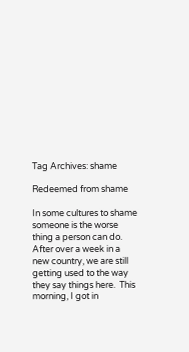Tag Archives: shame

Redeemed from shame

In some cultures to shame someone is the worse thing a person can do.  After over a week in a new country, we are still getting used to the way they say things here.  This morning, I got in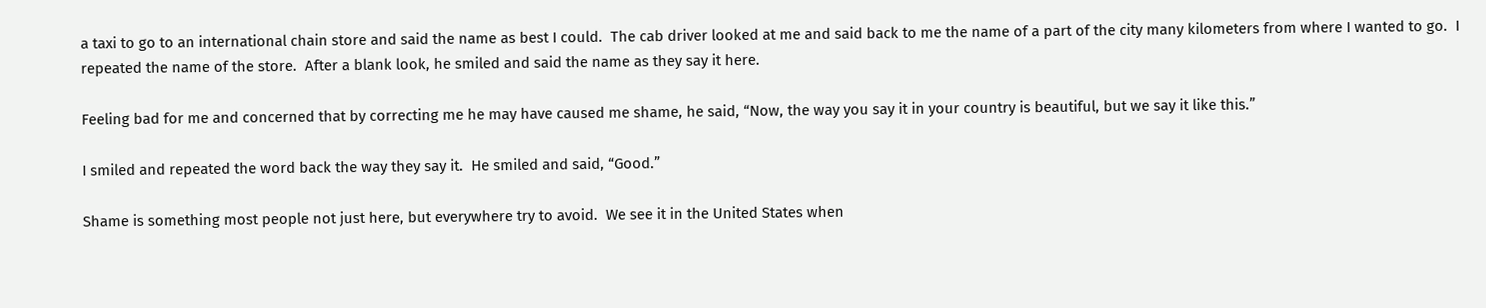a taxi to go to an international chain store and said the name as best I could.  The cab driver looked at me and said back to me the name of a part of the city many kilometers from where I wanted to go.  I repeated the name of the store.  After a blank look, he smiled and said the name as they say it here.

Feeling bad for me and concerned that by correcting me he may have caused me shame, he said, “Now, the way you say it in your country is beautiful, but we say it like this.”

I smiled and repeated the word back the way they say it.  He smiled and said, “Good.”

Shame is something most people not just here, but everywhere try to avoid.  We see it in the United States when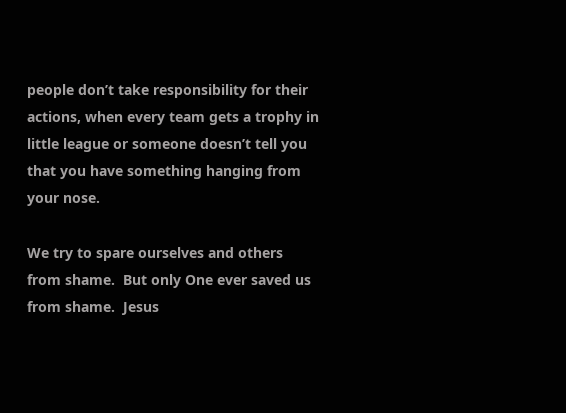people don’t take responsibility for their actions, when every team gets a trophy in little league or someone doesn’t tell you that you have something hanging from your nose.

We try to spare ourselves and others from shame.  But only One ever saved us from shame.  Jesus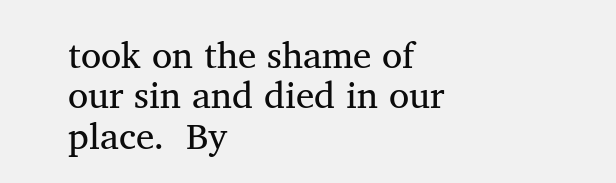took on the shame of our sin and died in our place.  By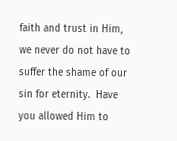faith and trust in Him, we never do not have to suffer the shame of our sin for eternity.  Have you allowed Him to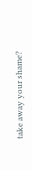take away your shame?